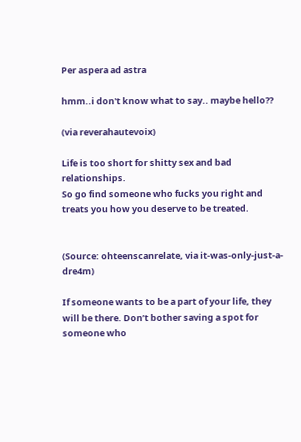Per aspera ad astra

hmm..i don't know what to say.. maybe hello??

(via reverahautevoix)

Life is too short for shitty sex and bad relationships.
So go find someone who fucks you right and treats you how you deserve to be treated.


(Source: ohteenscanrelate, via it-was-only-just-a-dre4m)

If someone wants to be a part of your life, they will be there. Don’t bother saving a spot for someone who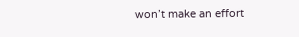won’t make an effort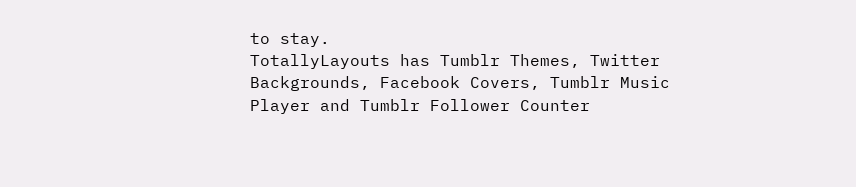to stay.
TotallyLayouts has Tumblr Themes, Twitter Backgrounds, Facebook Covers, Tumblr Music Player and Tumblr Follower Counter